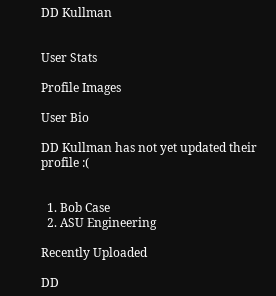DD Kullman


User Stats

Profile Images

User Bio

DD Kullman has not yet updated their profile :(


  1. Bob Case
  2. ASU Engineering

Recently Uploaded

DD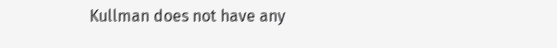Kullman does not have any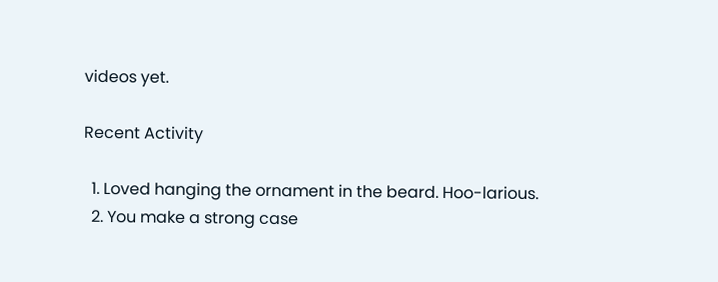videos yet.

Recent Activity

  1. Loved hanging the ornament in the beard. Hoo-larious.
  2. You make a strong case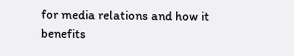for media relations and how it benefits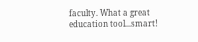faculty. What a great education tool...smart!